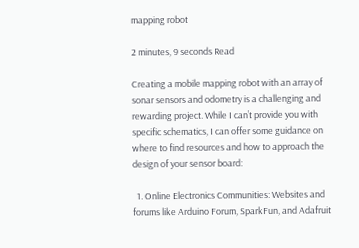mapping robot

2 minutes, 9 seconds Read

Creating a mobile mapping robot with an array of sonar sensors and odometry is a challenging and rewarding project. While I can’t provide you with specific schematics, I can offer some guidance on where to find resources and how to approach the design of your sensor board:

  1. Online Electronics Communities: Websites and forums like Arduino Forum, SparkFun, and Adafruit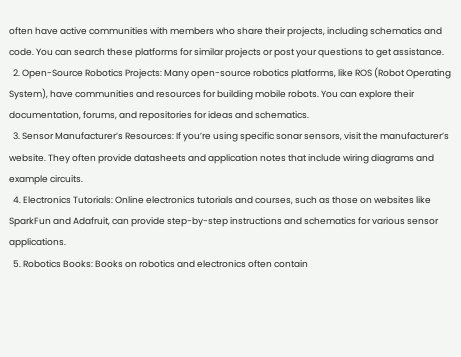often have active communities with members who share their projects, including schematics and code. You can search these platforms for similar projects or post your questions to get assistance.
  2. Open-Source Robotics Projects: Many open-source robotics platforms, like ROS (Robot Operating System), have communities and resources for building mobile robots. You can explore their documentation, forums, and repositories for ideas and schematics.
  3. Sensor Manufacturer’s Resources: If you’re using specific sonar sensors, visit the manufacturer’s website. They often provide datasheets and application notes that include wiring diagrams and example circuits.
  4. Electronics Tutorials: Online electronics tutorials and courses, such as those on websites like SparkFun and Adafruit, can provide step-by-step instructions and schematics for various sensor applications.
  5. Robotics Books: Books on robotics and electronics often contain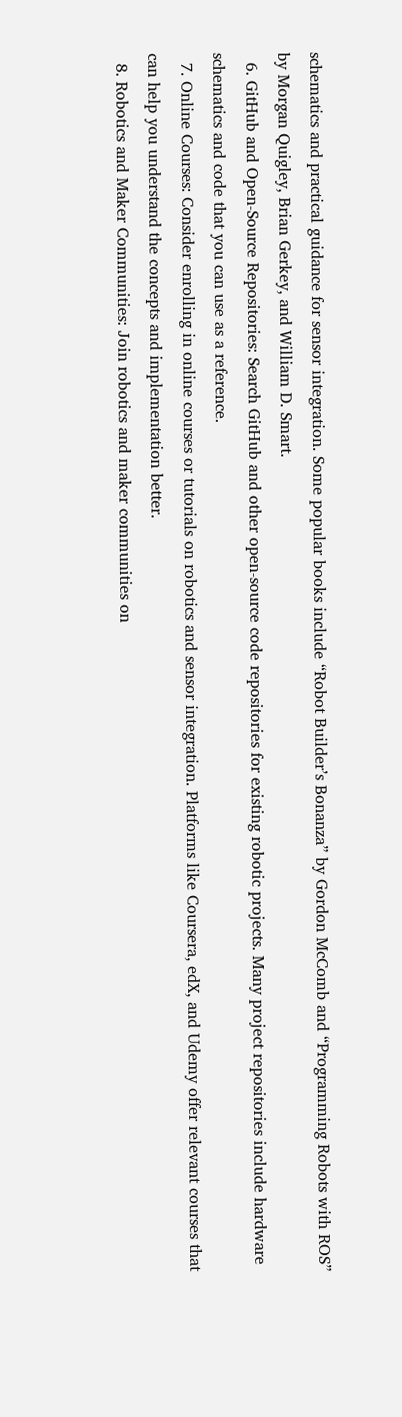schematics and practical guidance for sensor integration. Some popular books include “Robot Builder’s Bonanza” by Gordon McComb and “Programming Robots with ROS” by Morgan Quigley, Brian Gerkey, and William D. Smart.
  6. GitHub and Open-Source Repositories: Search GitHub and other open-source code repositories for existing robotic projects. Many project repositories include hardware schematics and code that you can use as a reference.
  7. Online Courses: Consider enrolling in online courses or tutorials on robotics and sensor integration. Platforms like Coursera, edX, and Udemy offer relevant courses that can help you understand the concepts and implementation better.
  8. Robotics and Maker Communities: Join robotics and maker communities on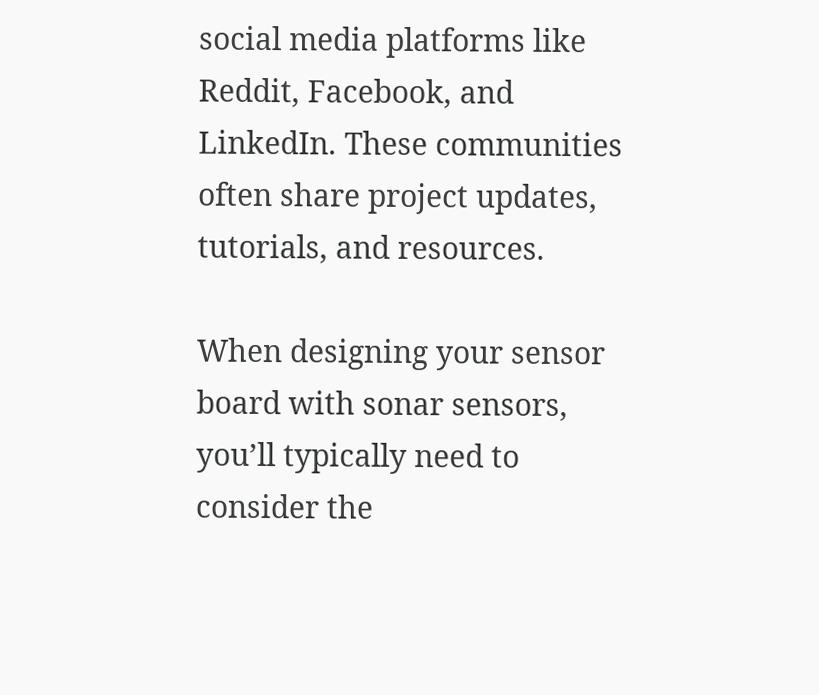social media platforms like Reddit, Facebook, and LinkedIn. These communities often share project updates, tutorials, and resources.

When designing your sensor board with sonar sensors, you’ll typically need to consider the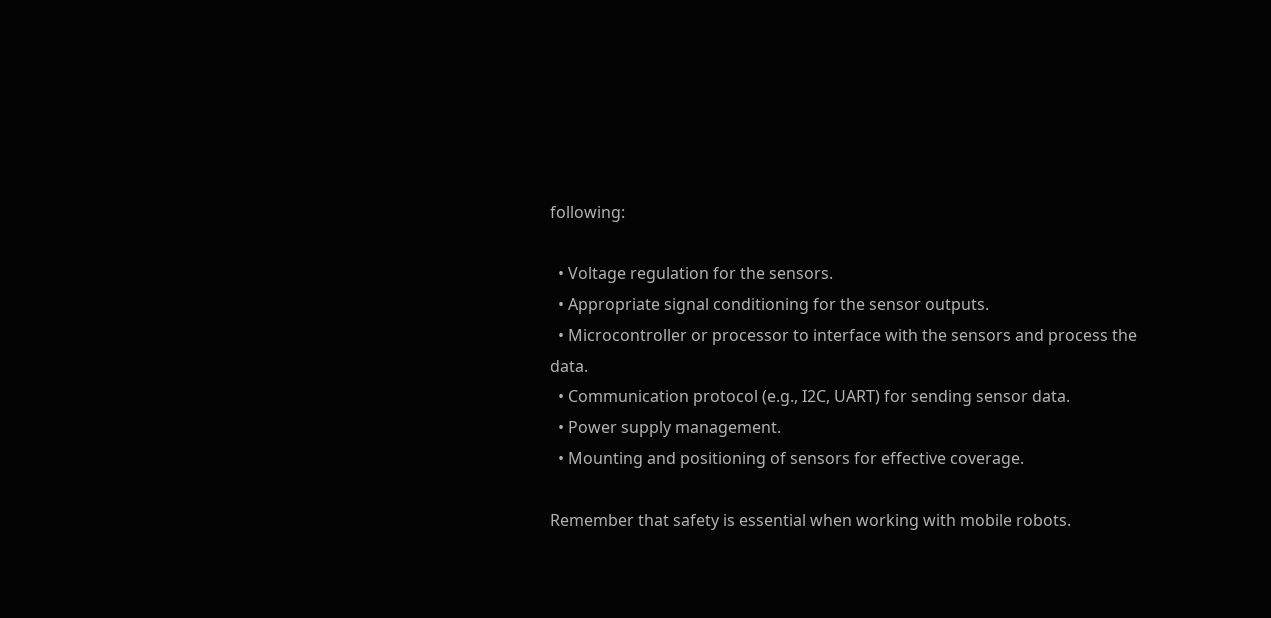following:

  • Voltage regulation for the sensors.
  • Appropriate signal conditioning for the sensor outputs.
  • Microcontroller or processor to interface with the sensors and process the data.
  • Communication protocol (e.g., I2C, UART) for sending sensor data.
  • Power supply management.
  • Mounting and positioning of sensors for effective coverage.

Remember that safety is essential when working with mobile robots.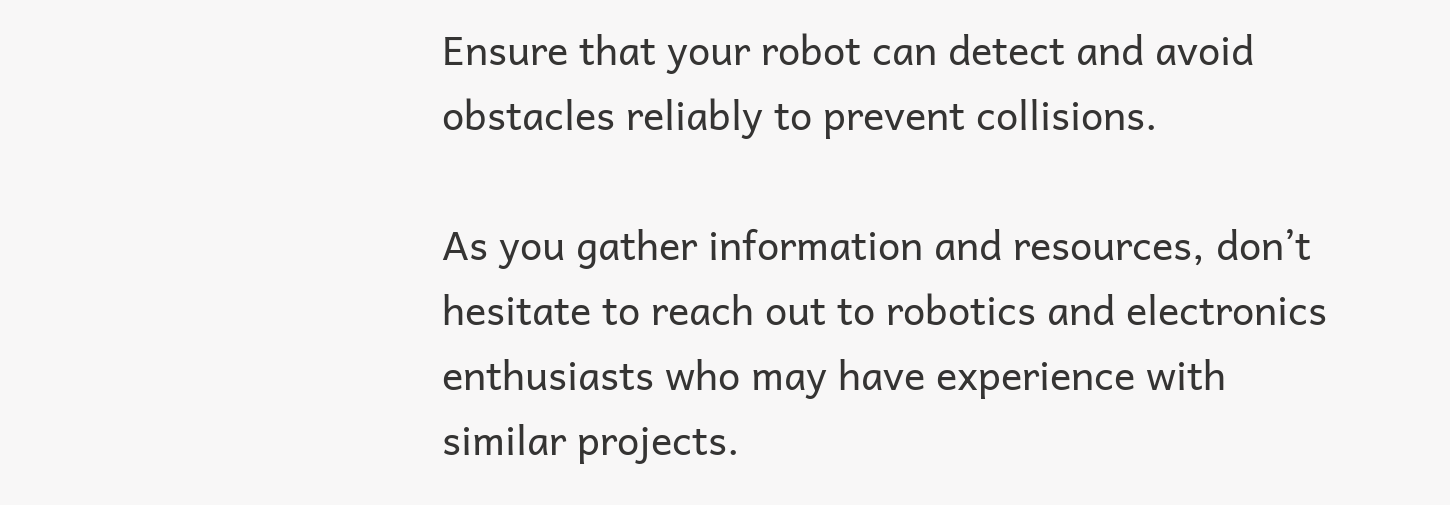Ensure that your robot can detect and avoid obstacles reliably to prevent collisions.

As you gather information and resources, don’t hesitate to reach out to robotics and electronics enthusiasts who may have experience with similar projects.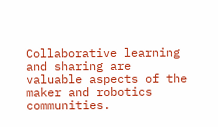Collaborative learning and sharing are valuable aspects of the maker and robotics communities.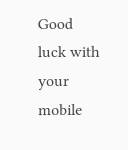Good luck with your mobile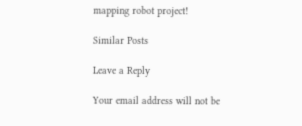mapping robot project!

Similar Posts

Leave a Reply

Your email address will not be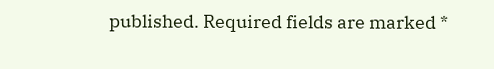published. Required fields are marked *